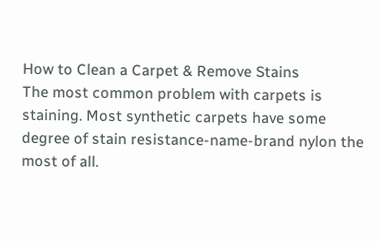How to Clean a Carpet & Remove Stains
The most common problem with carpets is staining. Most synthetic carpets have some degree of stain resistance-name-brand nylon the most of all.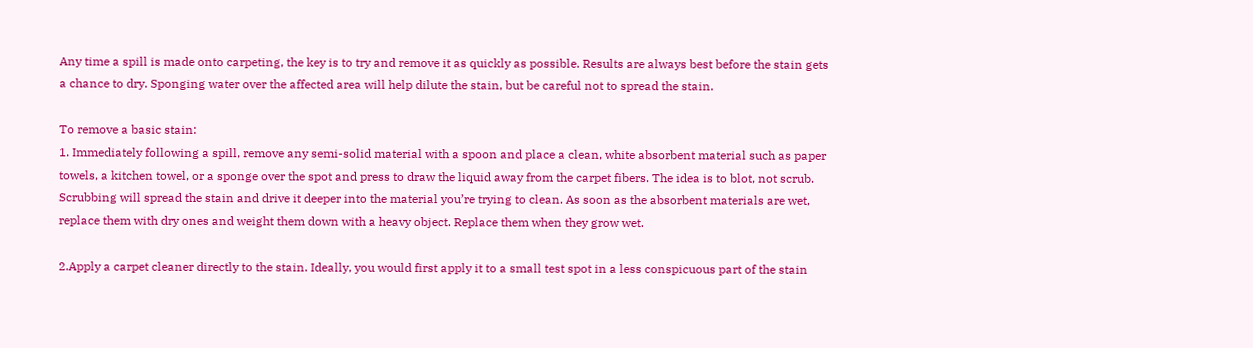Any time a spill is made onto carpeting, the key is to try and remove it as quickly as possible. Results are always best before the stain gets a chance to dry. Sponging water over the affected area will help dilute the stain, but be careful not to spread the stain.

To remove a basic stain:
1. Immediately following a spill, remove any semi-solid material with a spoon and place a clean, white absorbent material such as paper towels, a kitchen towel, or a sponge over the spot and press to draw the liquid away from the carpet fibers. The idea is to blot, not scrub. Scrubbing will spread the stain and drive it deeper into the material you’re trying to clean. As soon as the absorbent materials are wet, replace them with dry ones and weight them down with a heavy object. Replace them when they grow wet.

2.Apply a carpet cleaner directly to the stain. Ideally, you would first apply it to a small test spot in a less conspicuous part of the stain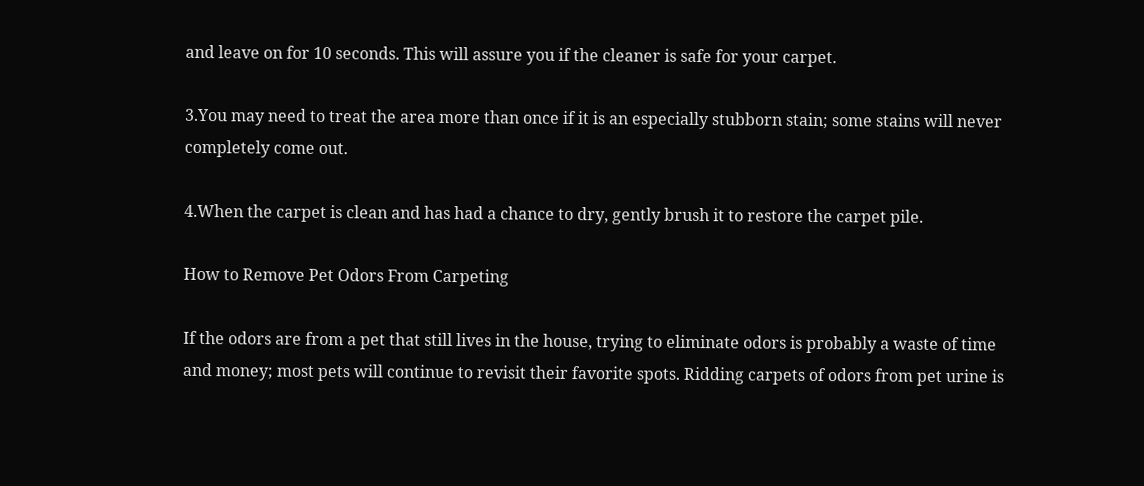and leave on for 10 seconds. This will assure you if the cleaner is safe for your carpet.

3.You may need to treat the area more than once if it is an especially stubborn stain; some stains will never completely come out.

4.When the carpet is clean and has had a chance to dry, gently brush it to restore the carpet pile.

How to Remove Pet Odors From Carpeting

If the odors are from a pet that still lives in the house, trying to eliminate odors is probably a waste of time and money; most pets will continue to revisit their favorite spots. Ridding carpets of odors from pet urine is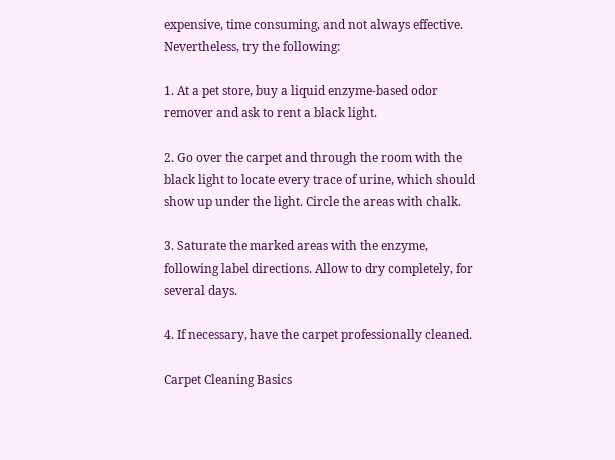expensive, time consuming, and not always effective. Nevertheless, try the following:

1. At a pet store, buy a liquid enzyme-based odor remover and ask to rent a black light.

2. Go over the carpet and through the room with the black light to locate every trace of urine, which should show up under the light. Circle the areas with chalk.

3. Saturate the marked areas with the enzyme, following label directions. Allow to dry completely, for several days.

4. If necessary, have the carpet professionally cleaned.

Carpet Cleaning Basics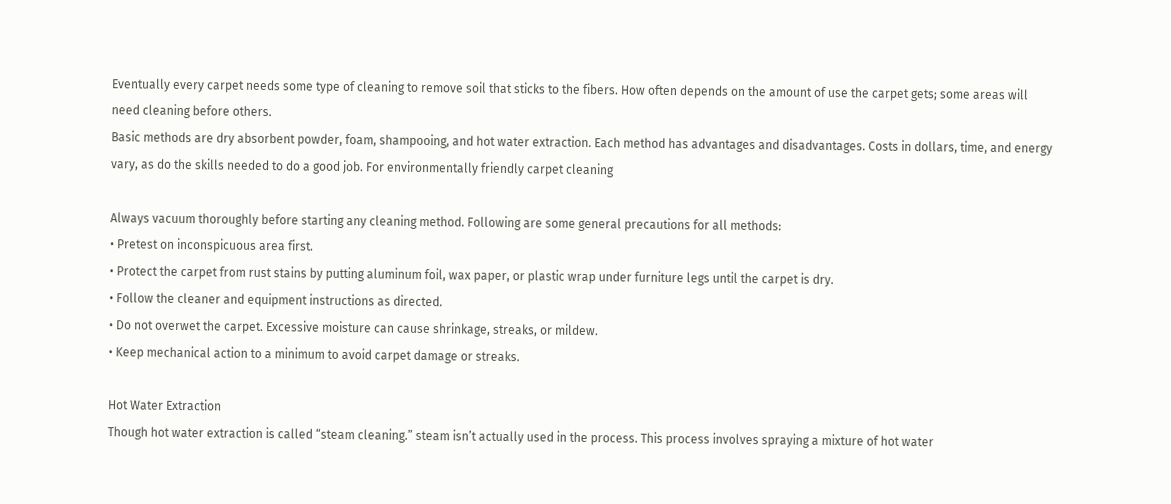Eventually every carpet needs some type of cleaning to remove soil that sticks to the fibers. How often depends on the amount of use the carpet gets; some areas will need cleaning before others.
Basic methods are dry absorbent powder, foam, shampooing, and hot water extraction. Each method has advantages and disadvantages. Costs in dollars, time, and energy vary, as do the skills needed to do a good job. For environmentally friendly carpet cleaning

Always vacuum thoroughly before starting any cleaning method. Following are some general precautions for all methods:
• Pretest on inconspicuous area first.
• Protect the carpet from rust stains by putting aluminum foil, wax paper, or plastic wrap under furniture legs until the carpet is dry.
• Follow the cleaner and equipment instructions as directed.
• Do not overwet the carpet. Excessive moisture can cause shrinkage, streaks, or mildew.
• Keep mechanical action to a minimum to avoid carpet damage or streaks.

Hot Water Extraction
Though hot water extraction is called “steam cleaning.” steam isn’t actually used in the process. This process involves spraying a mixture of hot water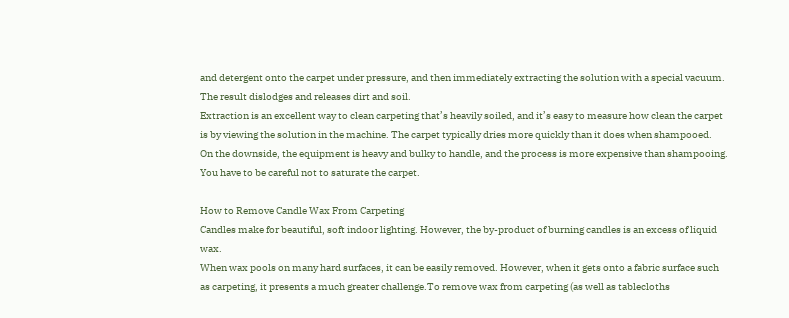and detergent onto the carpet under pressure, and then immediately extracting the solution with a special vacuum. The result dislodges and releases dirt and soil.
Extraction is an excellent way to clean carpeting that’s heavily soiled, and it’s easy to measure how clean the carpet is by viewing the solution in the machine. The carpet typically dries more quickly than it does when shampooed.
On the downside, the equipment is heavy and bulky to handle, and the process is more expensive than shampooing. You have to be careful not to saturate the carpet.

How to Remove Candle Wax From Carpeting
Candles make for beautiful, soft indoor lighting. However, the by-product of burning candles is an excess of liquid wax.
When wax pools on many hard surfaces, it can be easily removed. However, when it gets onto a fabric surface such as carpeting, it presents a much greater challenge.To remove wax from carpeting (as well as tablecloths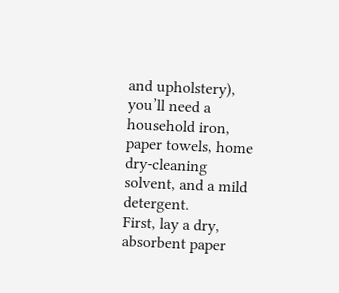and upholstery), you’ll need a household iron, paper towels, home dry-cleaning solvent, and a mild detergent.
First, lay a dry, absorbent paper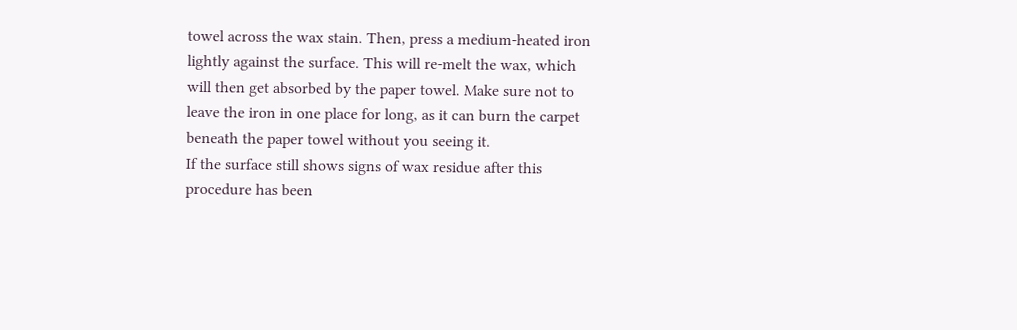towel across the wax stain. Then, press a medium-heated iron lightly against the surface. This will re-melt the wax, which will then get absorbed by the paper towel. Make sure not to leave the iron in one place for long, as it can burn the carpet beneath the paper towel without you seeing it.
If the surface still shows signs of wax residue after this procedure has been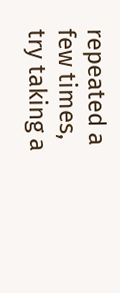repeated a few times, try taking a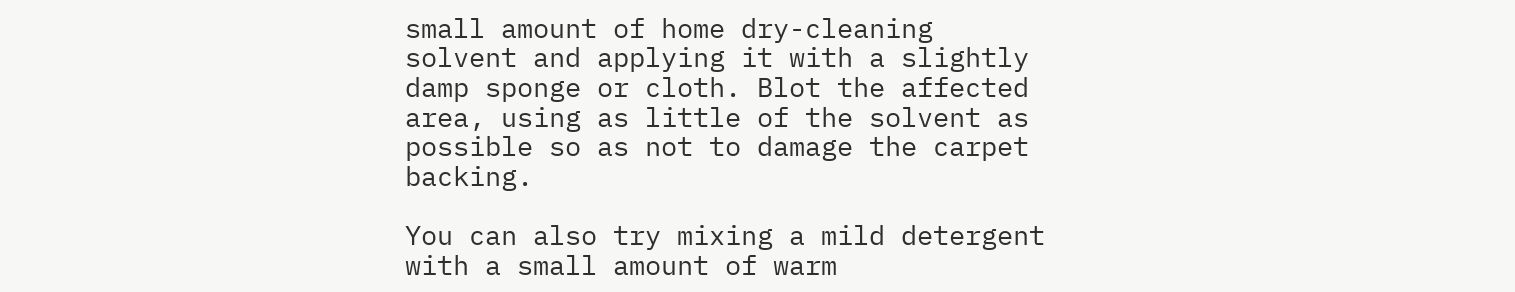small amount of home dry-cleaning solvent and applying it with a slightly damp sponge or cloth. Blot the affected area, using as little of the solvent as possible so as not to damage the carpet backing.

You can also try mixing a mild detergent with a small amount of warm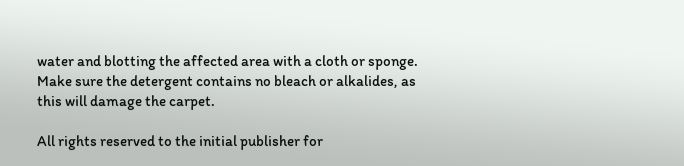water and blotting the affected area with a cloth or sponge. Make sure the detergent contains no bleach or alkalides, as this will damage the carpet.

All rights reserved to the initial publisher for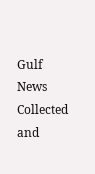Gulf News
Collected and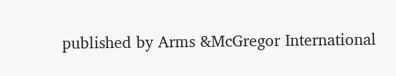published by Arms &McGregor International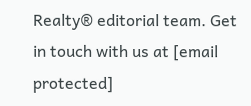Realty® editorial team. Get in touch with us at [email protected]